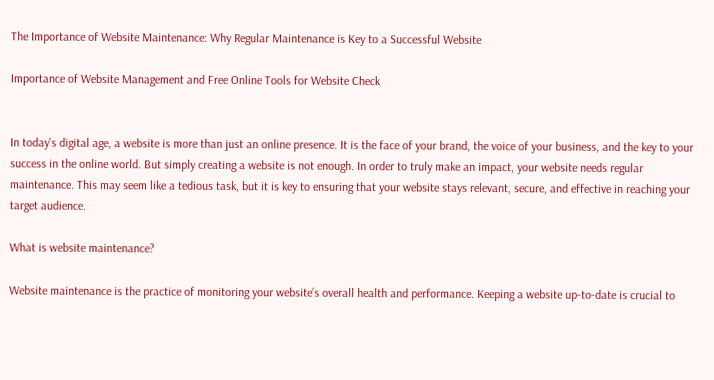The Importance of Website Maintenance: Why Regular Maintenance is Key to a Successful Website

Importance of Website Management and Free Online Tools for Website Check


In today's digital age, a website is more than just an online presence. It is the face of your brand, the voice of your business, and the key to your success in the online world. But simply creating a website is not enough. In order to truly make an impact, your website needs regular maintenance. This may seem like a tedious task, but it is key to ensuring that your website stays relevant, secure, and effective in reaching your target audience.

What is website maintenance?

Website maintenance is the practice of monitoring your website’s overall health and performance. Keeping a website up-to-date is crucial to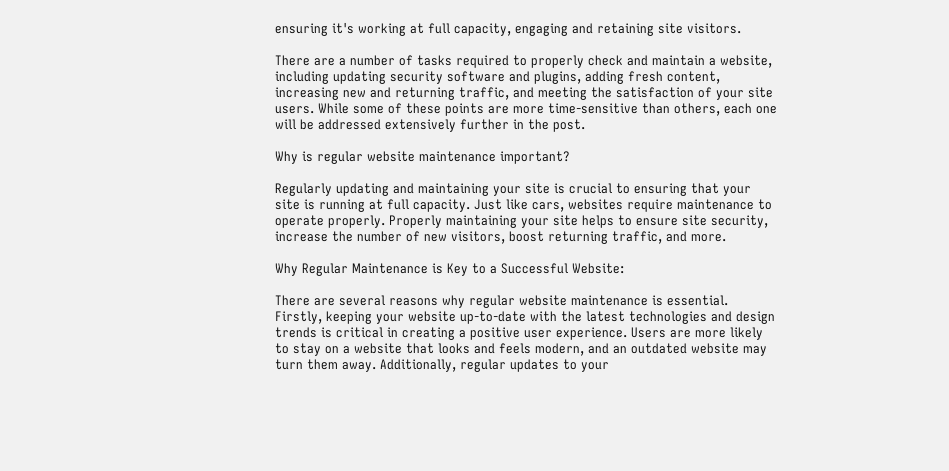ensuring it's working at full capacity, engaging and retaining site visitors.

There are a number of tasks required to properly check and maintain a website, including updating security software and plugins, adding fresh content, increasing new and returning traffic, and meeting the satisfaction of your site users. While some of these points are more time-sensitive than others, each one will be addressed extensively further in the post.

Why is regular website maintenance important?

Regularly updating and maintaining your site is crucial to ensuring that your site is running at full capacity. Just like cars, websites require maintenance to operate properly. Properly maintaining your site helps to ensure site security, increase the number of new visitors, boost returning traffic, and more.

Why Regular Maintenance is Key to a Successful Website:

There are several reasons why regular website maintenance is essential. Firstly, keeping your website up-to-date with the latest technologies and design trends is critical in creating a positive user experience. Users are more likely to stay on a website that looks and feels modern, and an outdated website may turn them away. Additionally, regular updates to your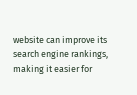website can improve its search engine rankings, making it easier for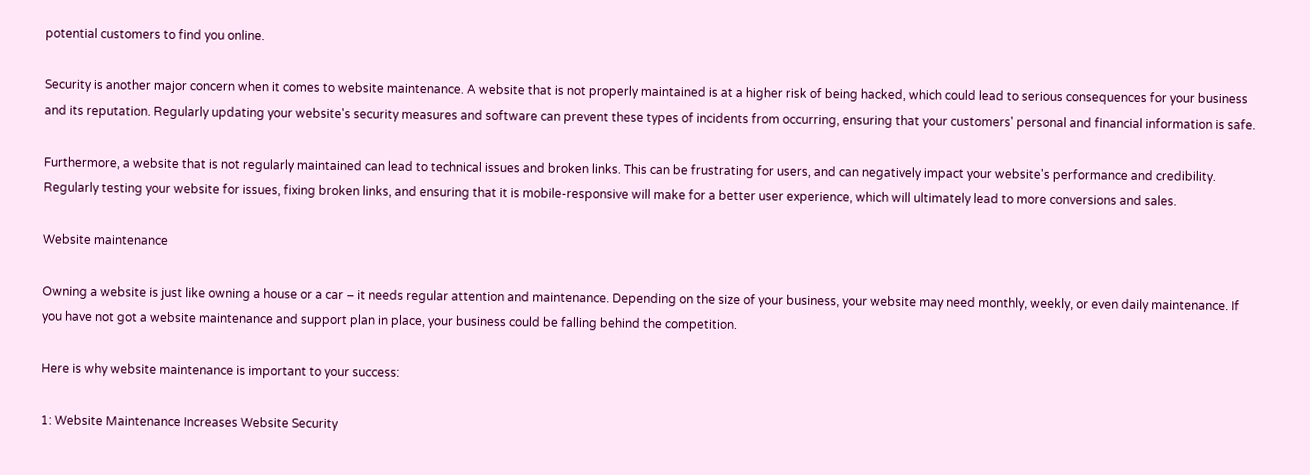potential customers to find you online.

Security is another major concern when it comes to website maintenance. A website that is not properly maintained is at a higher risk of being hacked, which could lead to serious consequences for your business and its reputation. Regularly updating your website's security measures and software can prevent these types of incidents from occurring, ensuring that your customers' personal and financial information is safe.

Furthermore, a website that is not regularly maintained can lead to technical issues and broken links. This can be frustrating for users, and can negatively impact your website's performance and credibility. Regularly testing your website for issues, fixing broken links, and ensuring that it is mobile-responsive will make for a better user experience, which will ultimately lead to more conversions and sales.

Website maintenance

Owning a website is just like owning a house or a car – it needs regular attention and maintenance. Depending on the size of your business, your website may need monthly, weekly, or even daily maintenance. If you have not got a website maintenance and support plan in place, your business could be falling behind the competition.

Here is why website maintenance is important to your success:

1: Website Maintenance Increases Website Security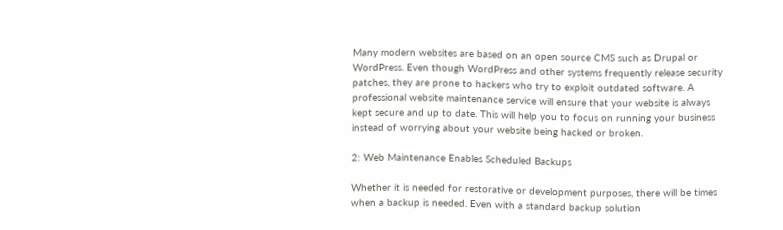Many modern websites are based on an open source CMS such as Drupal or WordPress. Even though WordPress and other systems frequently release security patches, they are prone to hackers who try to exploit outdated software. A professional website maintenance service will ensure that your website is always kept secure and up to date. This will help you to focus on running your business instead of worrying about your website being hacked or broken.

2: Web Maintenance Enables Scheduled Backups

Whether it is needed for restorative or development purposes, there will be times when a backup is needed. Even with a standard backup solution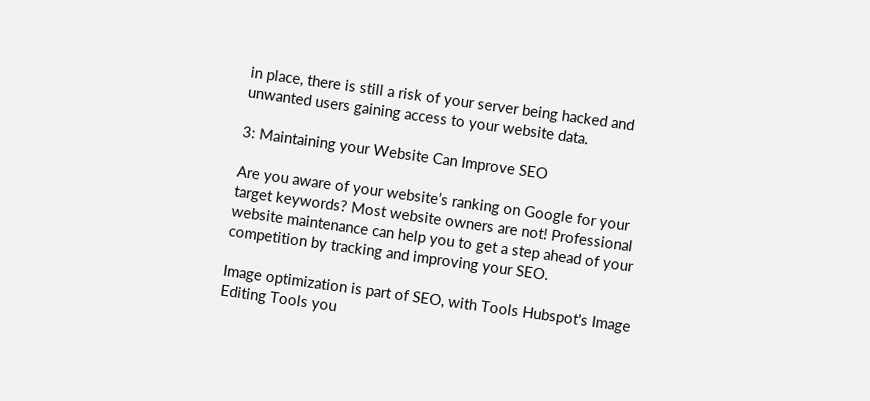in place, there is still a risk of your server being hacked and unwanted users gaining access to your website data.

3: Maintaining your Website Can Improve SEO

Are you aware of your website’s ranking on Google for your target keywords? Most website owners are not! Professional website maintenance can help you to get a step ahead of your competition by tracking and improving your SEO.

Image optimization is part of SEO, with Tools Hubspot's Image Editing Tools you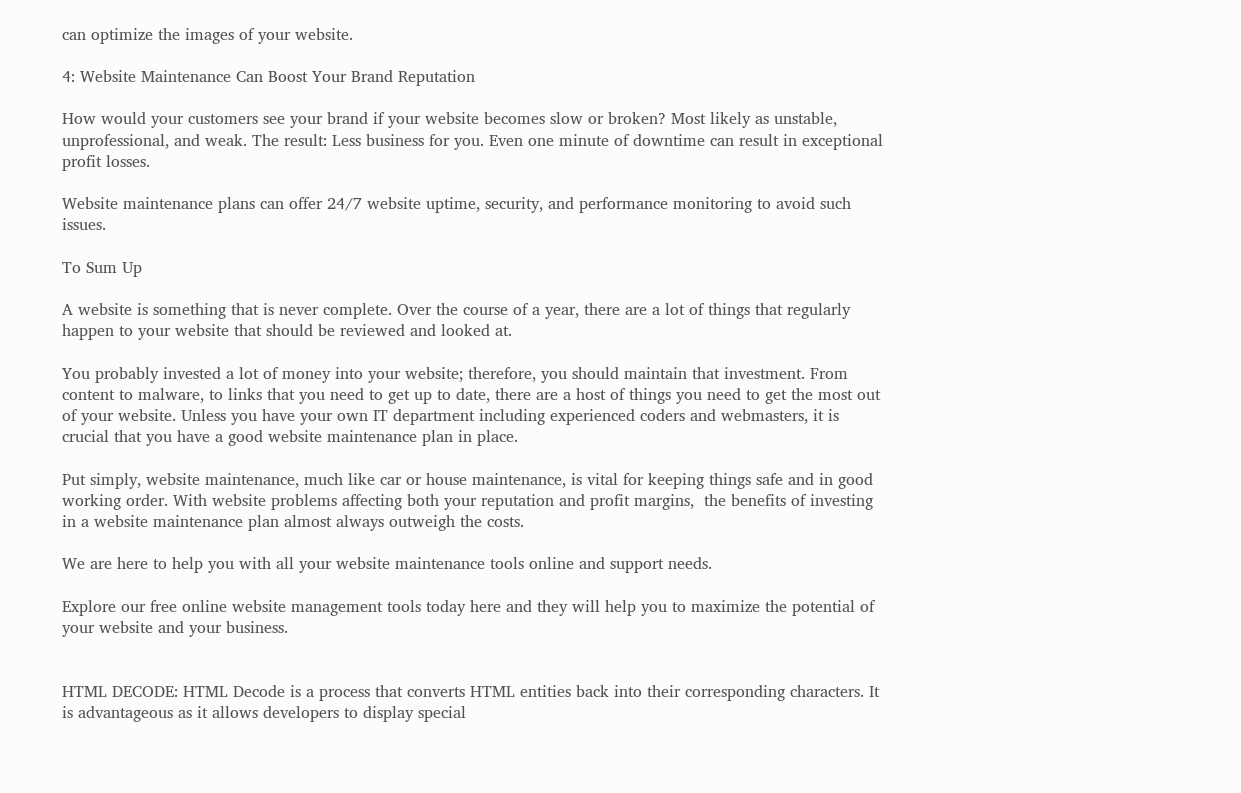can optimize the images of your website.

4: Website Maintenance Can Boost Your Brand Reputation

How would your customers see your brand if your website becomes slow or broken? Most likely as unstable, unprofessional, and weak. The result: Less business for you. Even one minute of downtime can result in exceptional profit losses.

Website maintenance plans can offer 24/7 website uptime, security, and performance monitoring to avoid such issues.

To Sum Up

A website is something that is never complete. Over the course of a year, there are a lot of things that regularly happen to your website that should be reviewed and looked at.

You probably invested a lot of money into your website; therefore, you should maintain that investment. From content to malware, to links that you need to get up to date, there are a host of things you need to get the most out of your website. Unless you have your own IT department including experienced coders and webmasters, it is crucial that you have a good website maintenance plan in place.

Put simply, website maintenance, much like car or house maintenance, is vital for keeping things safe and in good working order. With website problems affecting both your reputation and profit margins,  the benefits of investing in a website maintenance plan almost always outweigh the costs.

We are here to help you with all your website maintenance tools online and support needs.

Explore our free online website management tools today here and they will help you to maximize the potential of your website and your business.


HTML DECODE: HTML Decode is a process that converts HTML entities back into their corresponding characters. It is advantageous as it allows developers to display special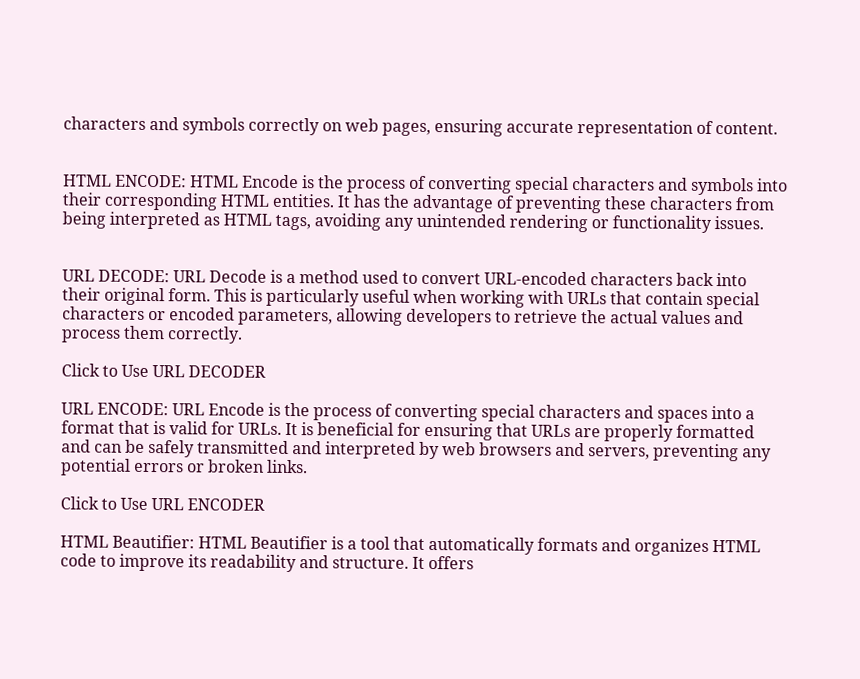characters and symbols correctly on web pages, ensuring accurate representation of content.


HTML ENCODE: HTML Encode is the process of converting special characters and symbols into their corresponding HTML entities. It has the advantage of preventing these characters from being interpreted as HTML tags, avoiding any unintended rendering or functionality issues.


URL DECODE: URL Decode is a method used to convert URL-encoded characters back into their original form. This is particularly useful when working with URLs that contain special characters or encoded parameters, allowing developers to retrieve the actual values and process them correctly.

Click to Use URL DECODER

URL ENCODE: URL Encode is the process of converting special characters and spaces into a format that is valid for URLs. It is beneficial for ensuring that URLs are properly formatted and can be safely transmitted and interpreted by web browsers and servers, preventing any potential errors or broken links.

Click to Use URL ENCODER

HTML Beautifier: HTML Beautifier is a tool that automatically formats and organizes HTML code to improve its readability and structure. It offers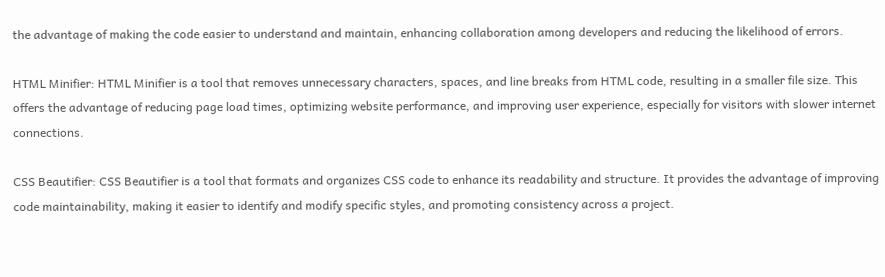the advantage of making the code easier to understand and maintain, enhancing collaboration among developers and reducing the likelihood of errors.

HTML Minifier: HTML Minifier is a tool that removes unnecessary characters, spaces, and line breaks from HTML code, resulting in a smaller file size. This offers the advantage of reducing page load times, optimizing website performance, and improving user experience, especially for visitors with slower internet connections.

CSS Beautifier: CSS Beautifier is a tool that formats and organizes CSS code to enhance its readability and structure. It provides the advantage of improving code maintainability, making it easier to identify and modify specific styles, and promoting consistency across a project.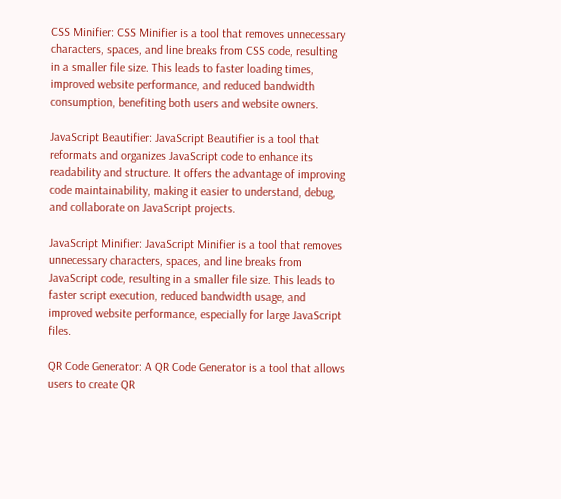CSS Minifier: CSS Minifier is a tool that removes unnecessary characters, spaces, and line breaks from CSS code, resulting in a smaller file size. This leads to faster loading times, improved website performance, and reduced bandwidth consumption, benefiting both users and website owners.

JavaScript Beautifier: JavaScript Beautifier is a tool that reformats and organizes JavaScript code to enhance its readability and structure. It offers the advantage of improving code maintainability, making it easier to understand, debug, and collaborate on JavaScript projects.

JavaScript Minifier: JavaScript Minifier is a tool that removes unnecessary characters, spaces, and line breaks from JavaScript code, resulting in a smaller file size. This leads to faster script execution, reduced bandwidth usage, and improved website performance, especially for large JavaScript files.

QR Code Generator: A QR Code Generator is a tool that allows users to create QR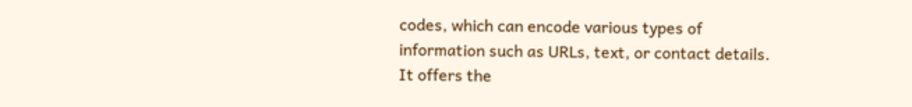codes, which can encode various types of information such as URLs, text, or contact details. It offers the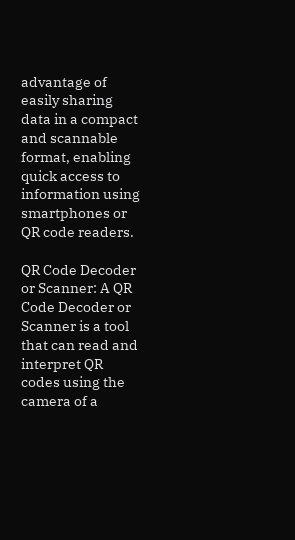advantage of easily sharing data in a compact and scannable format, enabling quick access to information using smartphones or QR code readers.

QR Code Decoder or Scanner: A QR Code Decoder or Scanner is a tool that can read and interpret QR codes using the camera of a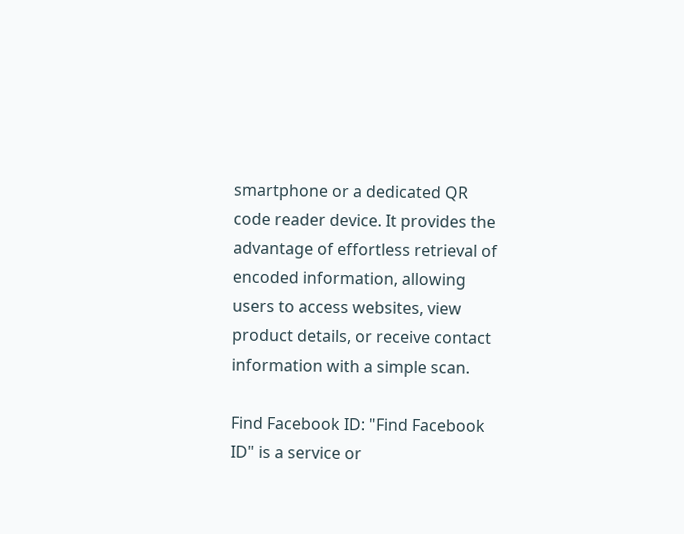smartphone or a dedicated QR code reader device. It provides the advantage of effortless retrieval of encoded information, allowing users to access websites, view product details, or receive contact information with a simple scan.

Find Facebook ID: "Find Facebook ID" is a service or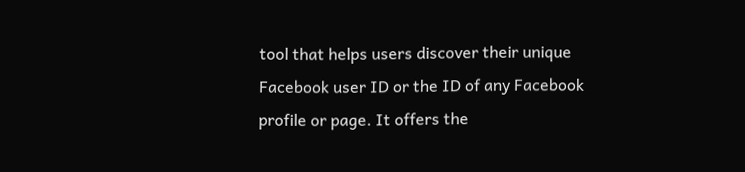tool that helps users discover their unique Facebook user ID or the ID of any Facebook profile or page. It offers the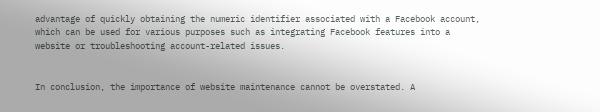advantage of quickly obtaining the numeric identifier associated with a Facebook account, which can be used for various purposes such as integrating Facebook features into a website or troubleshooting account-related issues.


In conclusion, the importance of website maintenance cannot be overstated. A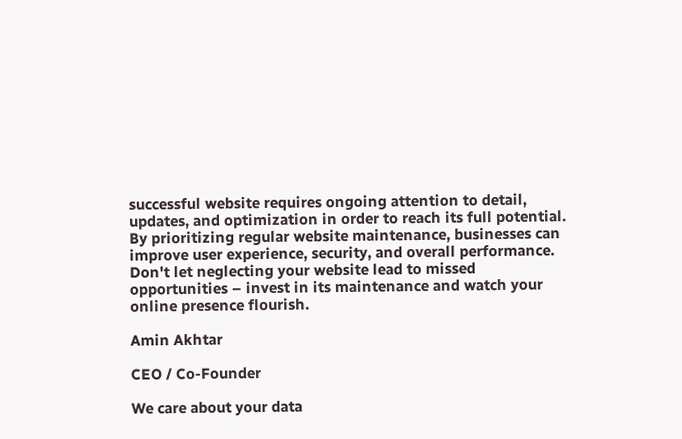successful website requires ongoing attention to detail, updates, and optimization in order to reach its full potential. By prioritizing regular website maintenance, businesses can improve user experience, security, and overall performance. Don't let neglecting your website lead to missed opportunities – invest in its maintenance and watch your online presence flourish.

Amin Akhtar

CEO / Co-Founder

We care about your data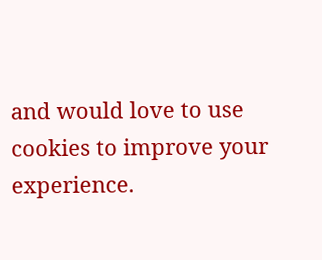and would love to use cookies to improve your experience.